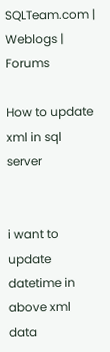SQLTeam.com | Weblogs | Forums

How to update xml in sql server


i want to update datetime in above xml data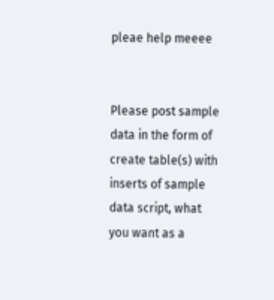pleae help meeee


Please post sample data in the form of create table(s) with inserts of sample data script, what you want as a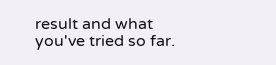result and what you've tried so far.